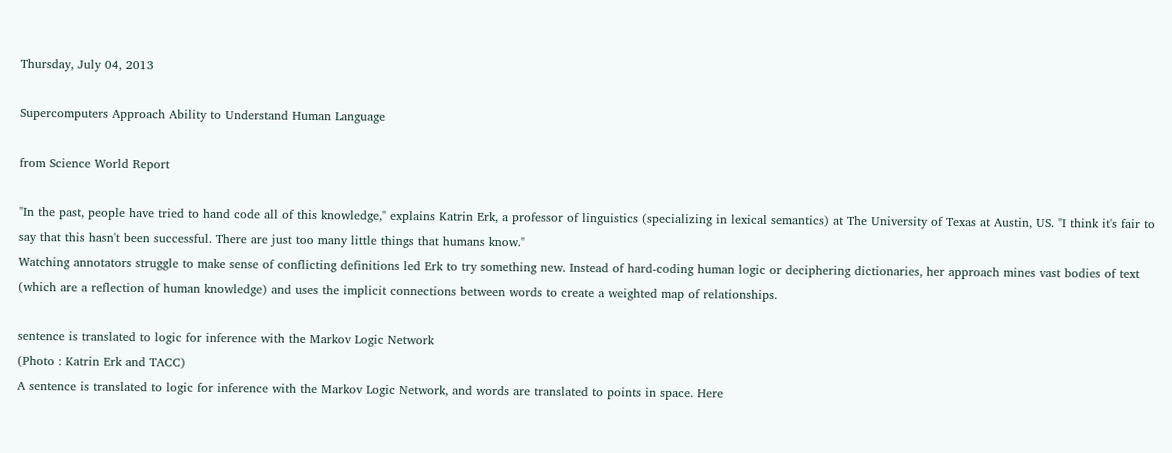Thursday, July 04, 2013

Supercomputers Approach Ability to Understand Human Language

from Science World Report

"In the past, people have tried to hand code all of this knowledge," explains Katrin Erk, a professor of linguistics (specializing in lexical semantics) at The University of Texas at Austin, US. "I think it's fair to say that this hasn't been successful. There are just too many little things that humans know."
Watching annotators struggle to make sense of conflicting definitions led Erk to try something new. Instead of hard-coding human logic or deciphering dictionaries, her approach mines vast bodies of text (which are a reflection of human knowledge) and uses the implicit connections between words to create a weighted map of relationships.

sentence is translated to logic for inference with the Markov Logic Network
(Photo : Katrin Erk and TACC)
A sentence is translated to logic for inference with the Markov Logic Network, and words are translated to points in space. Here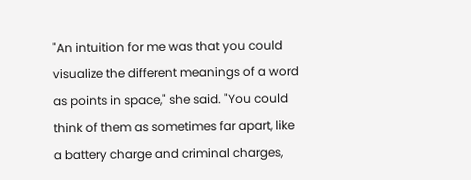"An intuition for me was that you could visualize the different meanings of a word as points in space," she said. "You could think of them as sometimes far apart, like a battery charge and criminal charges,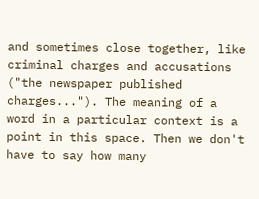and sometimes close together, like criminal charges and accusations ("the newspaper published charges..."). The meaning of a word in a particular context is a point in this space. Then we don't have to say how many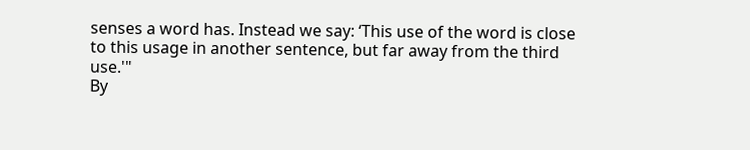senses a word has. Instead we say: ‘This use of the word is close to this usage in another sentence, but far away from the third use.'"
By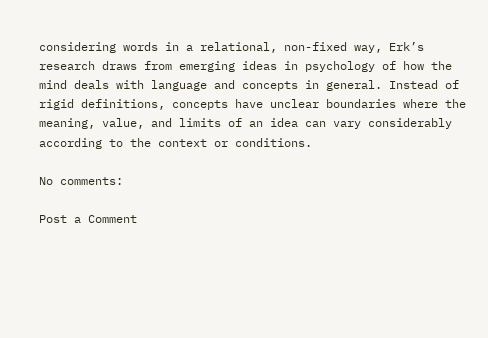considering words in a relational, non-fixed way, Erk’s research draws from emerging ideas in psychology of how the mind deals with language and concepts in general. Instead of rigid definitions, concepts have unclear boundaries where the meaning, value, and limits of an idea can vary considerably according to the context or conditions.

No comments:

Post a Comment